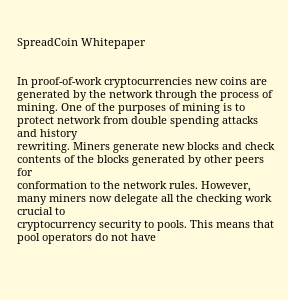SpreadCoin Whitepaper


In proof-of-work cryptocurrencies new coins are generated by the network through the process of
mining. One of the purposes of mining is to protect network from double spending attacks and history
rewriting. Miners generate new blocks and check contents of the blocks generated by other peers for
conformation to the network rules. However, many miners now delegate all the checking work crucial to
cryptocurrency security to pools. This means that pool operators do not have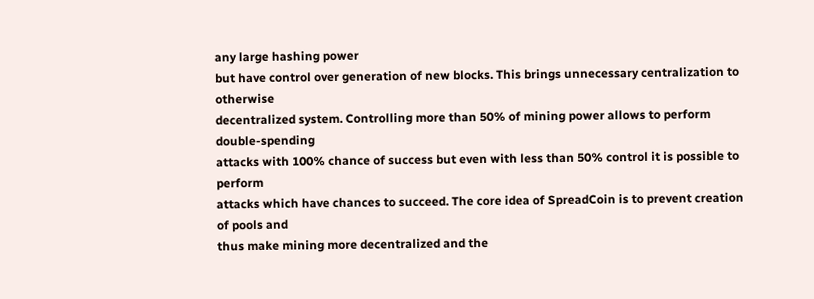any large hashing power
but have control over generation of new blocks. This brings unnecessary centralization to otherwise
decentralized system. Controlling more than 50% of mining power allows to perform double-spending
attacks with 100% chance of success but even with less than 50% control it is possible to perform
attacks which have chances to succeed. The core idea of SpreadCoin is to prevent creation of pools and
thus make mining more decentralized and the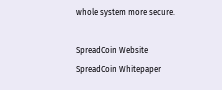whole system more secure.

SpreadCoin Website
SpreadCoin Whitepaper